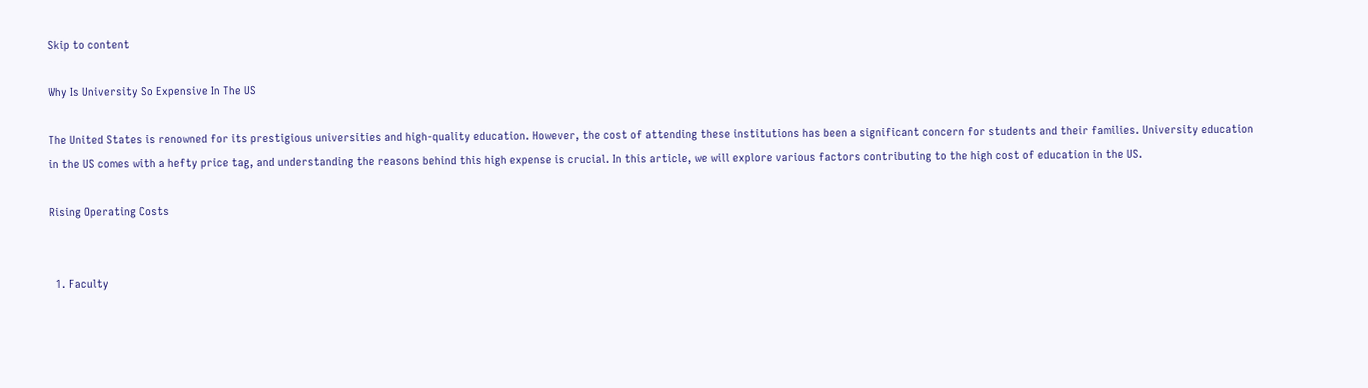Skip to content

Why Is University So Expensive In The US

The United States is renowned for its prestigious universities and high-quality education. However, the cost of attending these institutions has been a significant concern for students and their families. University education in the US comes with a hefty price tag, and understanding the reasons behind this high expense is crucial. In this article, we will explore various factors contributing to the high cost of education in the US.

Rising Operating Costs


  1. Faculty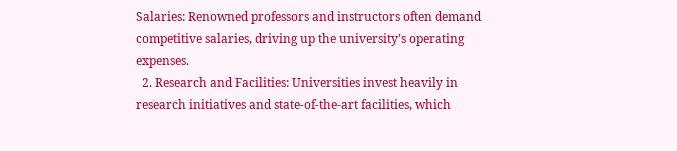Salaries: Renowned professors and instructors often demand competitive salaries, driving up the university’s operating expenses.
  2. Research and Facilities: Universities invest heavily in research initiatives and state-of-the-art facilities, which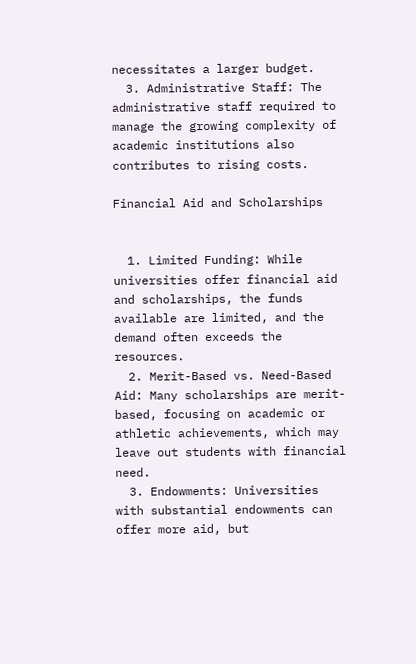necessitates a larger budget.
  3. Administrative Staff: The administrative staff required to manage the growing complexity of academic institutions also contributes to rising costs.

Financial Aid and Scholarships


  1. Limited Funding: While universities offer financial aid and scholarships, the funds available are limited, and the demand often exceeds the resources.
  2. Merit-Based vs. Need-Based Aid: Many scholarships are merit-based, focusing on academic or athletic achievements, which may leave out students with financial need.
  3. Endowments: Universities with substantial endowments can offer more aid, but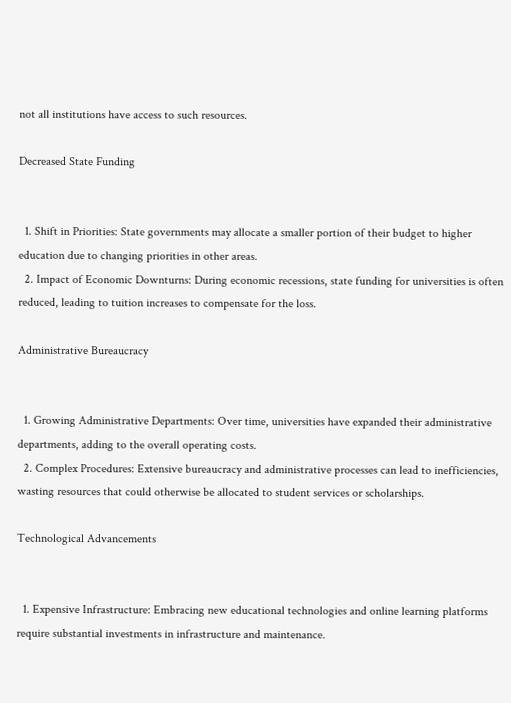not all institutions have access to such resources.

Decreased State Funding


  1. Shift in Priorities: State governments may allocate a smaller portion of their budget to higher education due to changing priorities in other areas.
  2. Impact of Economic Downturns: During economic recessions, state funding for universities is often reduced, leading to tuition increases to compensate for the loss.

Administrative Bureaucracy


  1. Growing Administrative Departments: Over time, universities have expanded their administrative departments, adding to the overall operating costs.
  2. Complex Procedures: Extensive bureaucracy and administrative processes can lead to inefficiencies, wasting resources that could otherwise be allocated to student services or scholarships.

Technological Advancements


  1. Expensive Infrastructure: Embracing new educational technologies and online learning platforms require substantial investments in infrastructure and maintenance.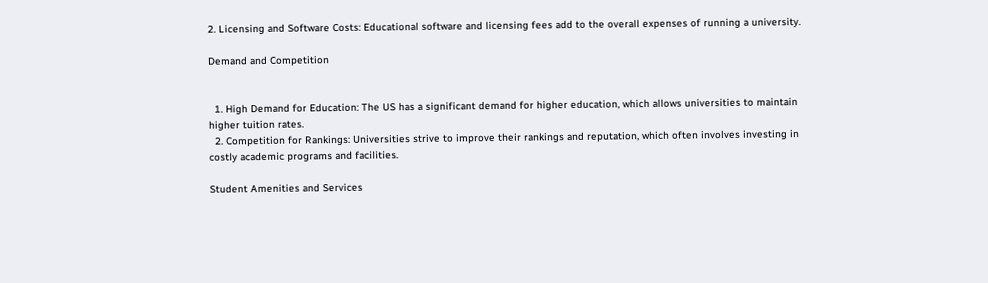2. Licensing and Software Costs: Educational software and licensing fees add to the overall expenses of running a university.

Demand and Competition


  1. High Demand for Education: The US has a significant demand for higher education, which allows universities to maintain higher tuition rates.
  2. Competition for Rankings: Universities strive to improve their rankings and reputation, which often involves investing in costly academic programs and facilities.

Student Amenities and Services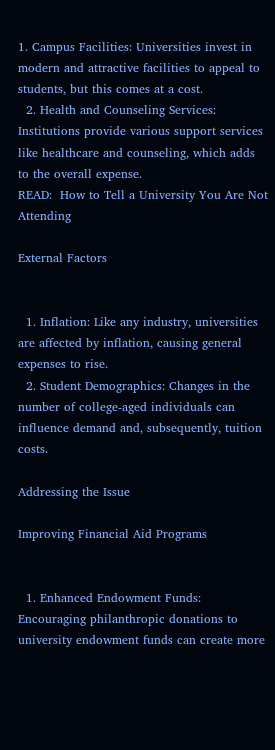1. Campus Facilities: Universities invest in modern and attractive facilities to appeal to students, but this comes at a cost.
  2. Health and Counseling Services: Institutions provide various support services like healthcare and counseling, which adds to the overall expense.
READ:  How to Tell a University You Are Not Attending

External Factors


  1. Inflation: Like any industry, universities are affected by inflation, causing general expenses to rise.
  2. Student Demographics: Changes in the number of college-aged individuals can influence demand and, subsequently, tuition costs.

Addressing the Issue

Improving Financial Aid Programs


  1. Enhanced Endowment Funds: Encouraging philanthropic donations to university endowment funds can create more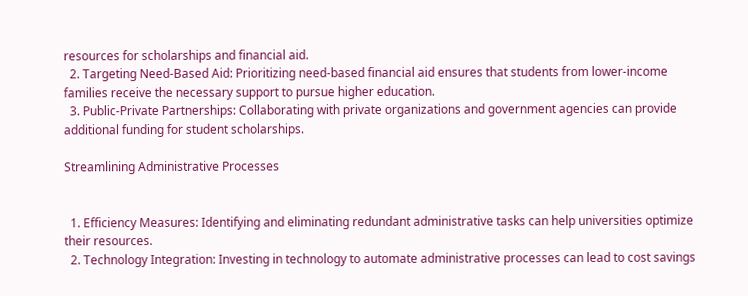resources for scholarships and financial aid.
  2. Targeting Need-Based Aid: Prioritizing need-based financial aid ensures that students from lower-income families receive the necessary support to pursue higher education.
  3. Public-Private Partnerships: Collaborating with private organizations and government agencies can provide additional funding for student scholarships.

Streamlining Administrative Processes


  1. Efficiency Measures: Identifying and eliminating redundant administrative tasks can help universities optimize their resources.
  2. Technology Integration: Investing in technology to automate administrative processes can lead to cost savings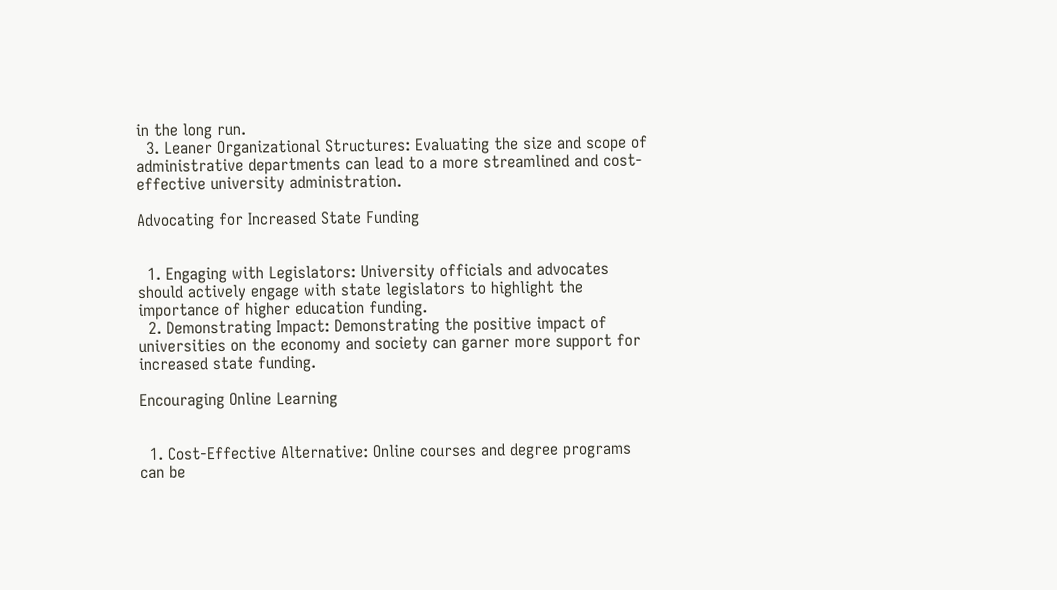in the long run.
  3. Leaner Organizational Structures: Evaluating the size and scope of administrative departments can lead to a more streamlined and cost-effective university administration.

Advocating for Increased State Funding


  1. Engaging with Legislators: University officials and advocates should actively engage with state legislators to highlight the importance of higher education funding.
  2. Demonstrating Impact: Demonstrating the positive impact of universities on the economy and society can garner more support for increased state funding.

Encouraging Online Learning


  1. Cost-Effective Alternative: Online courses and degree programs can be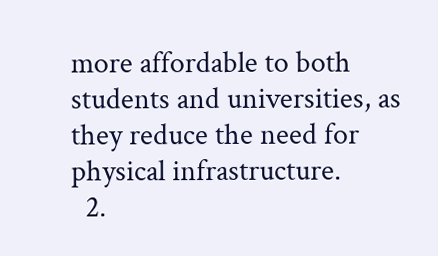more affordable to both students and universities, as they reduce the need for physical infrastructure.
  2.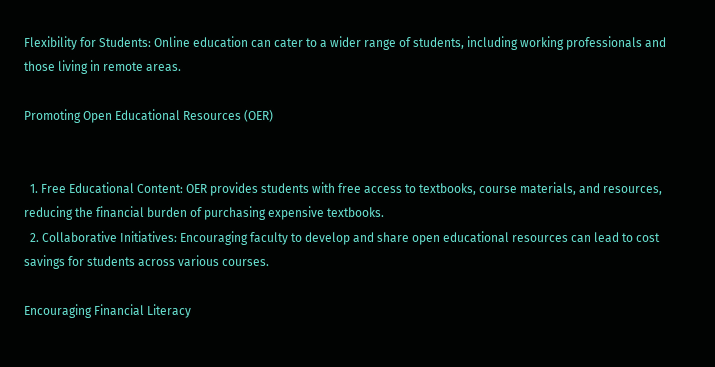Flexibility for Students: Online education can cater to a wider range of students, including working professionals and those living in remote areas.

Promoting Open Educational Resources (OER)


  1. Free Educational Content: OER provides students with free access to textbooks, course materials, and resources, reducing the financial burden of purchasing expensive textbooks.
  2. Collaborative Initiatives: Encouraging faculty to develop and share open educational resources can lead to cost savings for students across various courses.

Encouraging Financial Literacy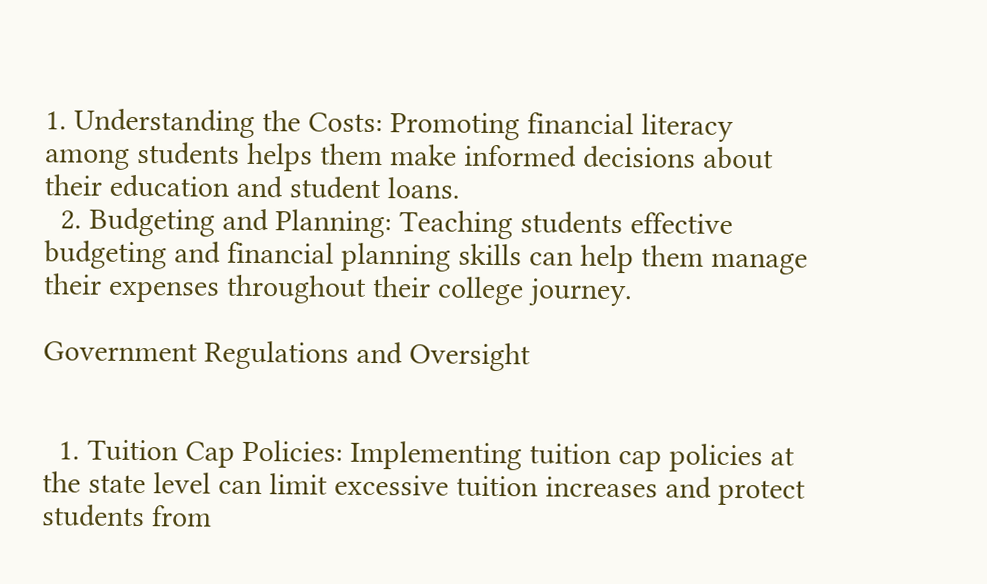1. Understanding the Costs: Promoting financial literacy among students helps them make informed decisions about their education and student loans.
  2. Budgeting and Planning: Teaching students effective budgeting and financial planning skills can help them manage their expenses throughout their college journey.

Government Regulations and Oversight


  1. Tuition Cap Policies: Implementing tuition cap policies at the state level can limit excessive tuition increases and protect students from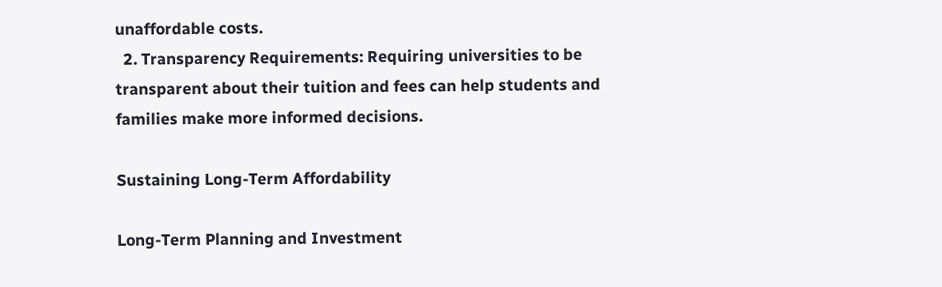unaffordable costs.
  2. Transparency Requirements: Requiring universities to be transparent about their tuition and fees can help students and families make more informed decisions.

Sustaining Long-Term Affordability

Long-Term Planning and Investment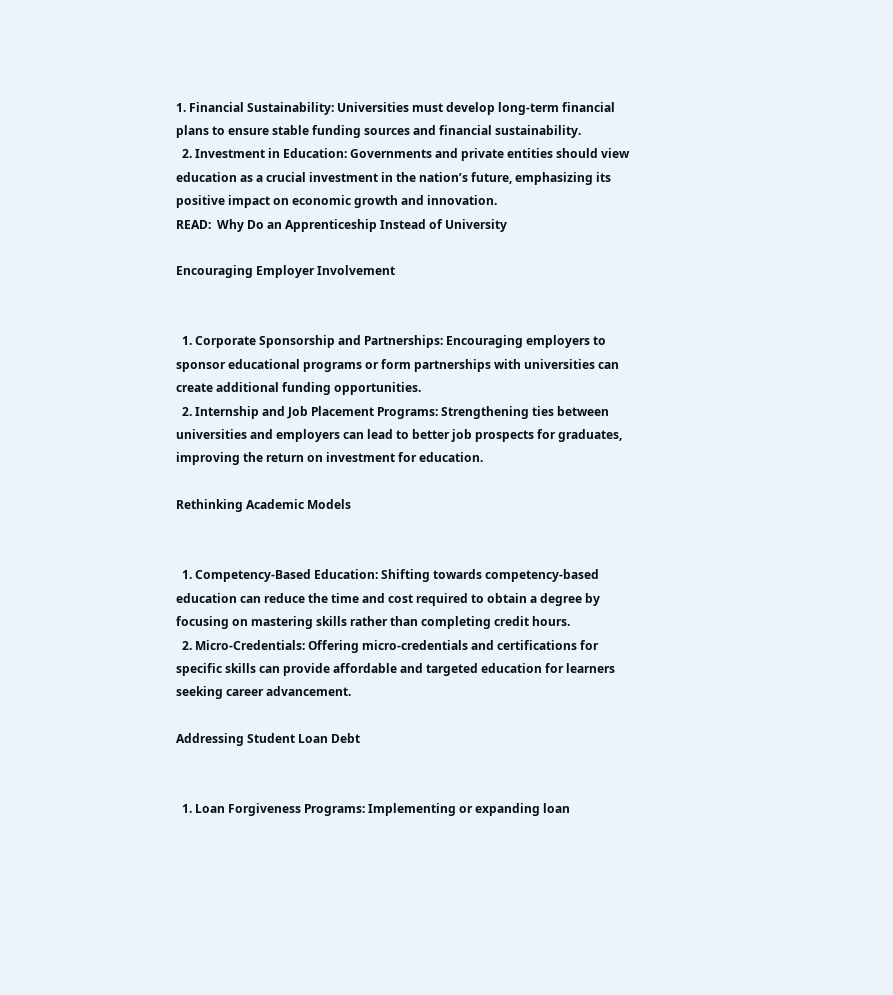1. Financial Sustainability: Universities must develop long-term financial plans to ensure stable funding sources and financial sustainability.
  2. Investment in Education: Governments and private entities should view education as a crucial investment in the nation’s future, emphasizing its positive impact on economic growth and innovation.
READ:  Why Do an Apprenticeship Instead of University

Encouraging Employer Involvement


  1. Corporate Sponsorship and Partnerships: Encouraging employers to sponsor educational programs or form partnerships with universities can create additional funding opportunities.
  2. Internship and Job Placement Programs: Strengthening ties between universities and employers can lead to better job prospects for graduates, improving the return on investment for education.

Rethinking Academic Models


  1. Competency-Based Education: Shifting towards competency-based education can reduce the time and cost required to obtain a degree by focusing on mastering skills rather than completing credit hours.
  2. Micro-Credentials: Offering micro-credentials and certifications for specific skills can provide affordable and targeted education for learners seeking career advancement.

Addressing Student Loan Debt


  1. Loan Forgiveness Programs: Implementing or expanding loan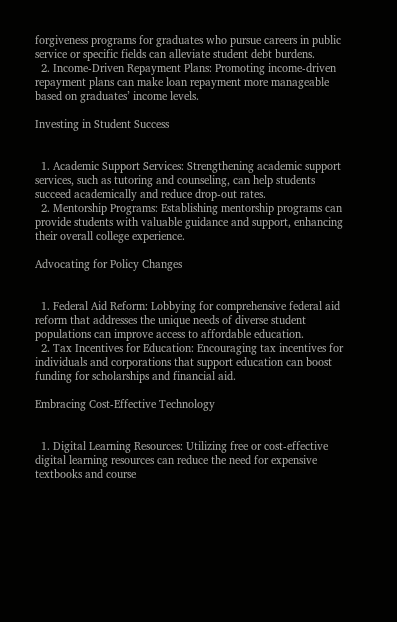forgiveness programs for graduates who pursue careers in public service or specific fields can alleviate student debt burdens.
  2. Income-Driven Repayment Plans: Promoting income-driven repayment plans can make loan repayment more manageable based on graduates’ income levels.

Investing in Student Success


  1. Academic Support Services: Strengthening academic support services, such as tutoring and counseling, can help students succeed academically and reduce drop-out rates.
  2. Mentorship Programs: Establishing mentorship programs can provide students with valuable guidance and support, enhancing their overall college experience.

Advocating for Policy Changes


  1. Federal Aid Reform: Lobbying for comprehensive federal aid reform that addresses the unique needs of diverse student populations can improve access to affordable education.
  2. Tax Incentives for Education: Encouraging tax incentives for individuals and corporations that support education can boost funding for scholarships and financial aid.

Embracing Cost-Effective Technology


  1. Digital Learning Resources: Utilizing free or cost-effective digital learning resources can reduce the need for expensive textbooks and course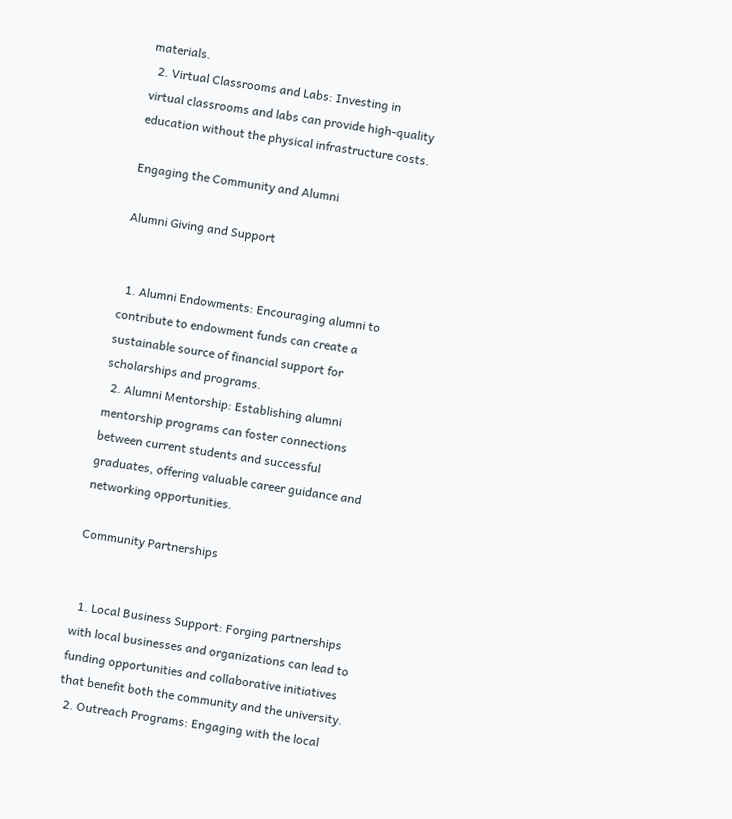materials.
  2. Virtual Classrooms and Labs: Investing in virtual classrooms and labs can provide high-quality education without the physical infrastructure costs.

Engaging the Community and Alumni

Alumni Giving and Support


  1. Alumni Endowments: Encouraging alumni to contribute to endowment funds can create a sustainable source of financial support for scholarships and programs.
  2. Alumni Mentorship: Establishing alumni mentorship programs can foster connections between current students and successful graduates, offering valuable career guidance and networking opportunities.

Community Partnerships


  1. Local Business Support: Forging partnerships with local businesses and organizations can lead to funding opportunities and collaborative initiatives that benefit both the community and the university.
  2. Outreach Programs: Engaging with the local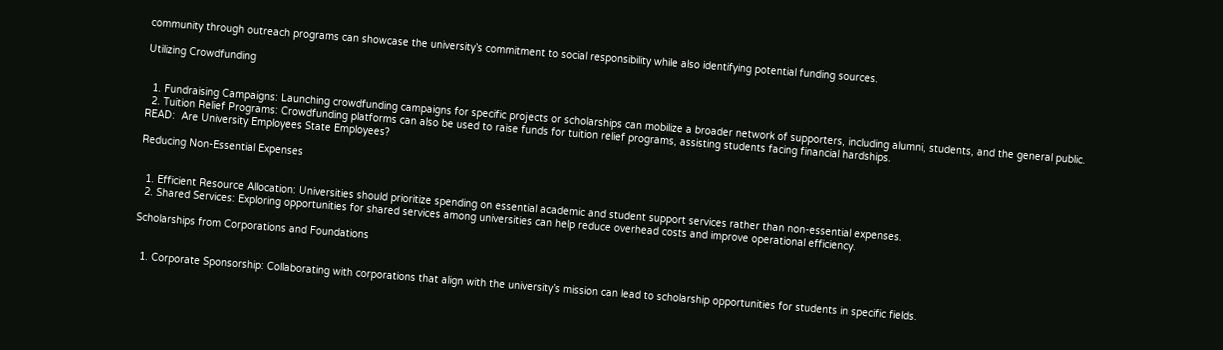community through outreach programs can showcase the university’s commitment to social responsibility while also identifying potential funding sources.

Utilizing Crowdfunding


  1. Fundraising Campaigns: Launching crowdfunding campaigns for specific projects or scholarships can mobilize a broader network of supporters, including alumni, students, and the general public.
  2. Tuition Relief Programs: Crowdfunding platforms can also be used to raise funds for tuition relief programs, assisting students facing financial hardships.
READ:  Are University Employees State Employees?

Reducing Non-Essential Expenses


  1. Efficient Resource Allocation: Universities should prioritize spending on essential academic and student support services rather than non-essential expenses.
  2. Shared Services: Exploring opportunities for shared services among universities can help reduce overhead costs and improve operational efficiency.

Scholarships from Corporations and Foundations


  1. Corporate Sponsorship: Collaborating with corporations that align with the university’s mission can lead to scholarship opportunities for students in specific fields.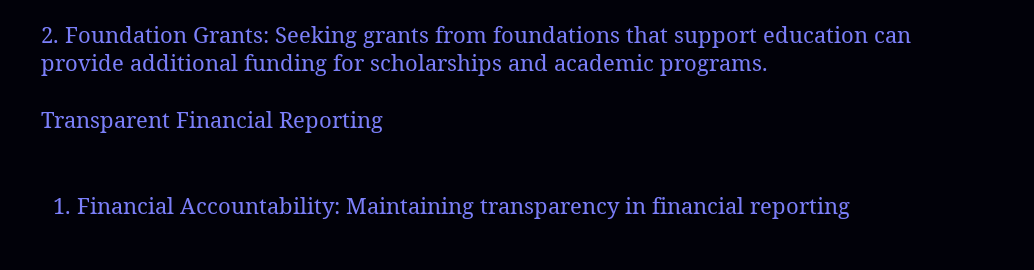2. Foundation Grants: Seeking grants from foundations that support education can provide additional funding for scholarships and academic programs.

Transparent Financial Reporting


  1. Financial Accountability: Maintaining transparency in financial reporting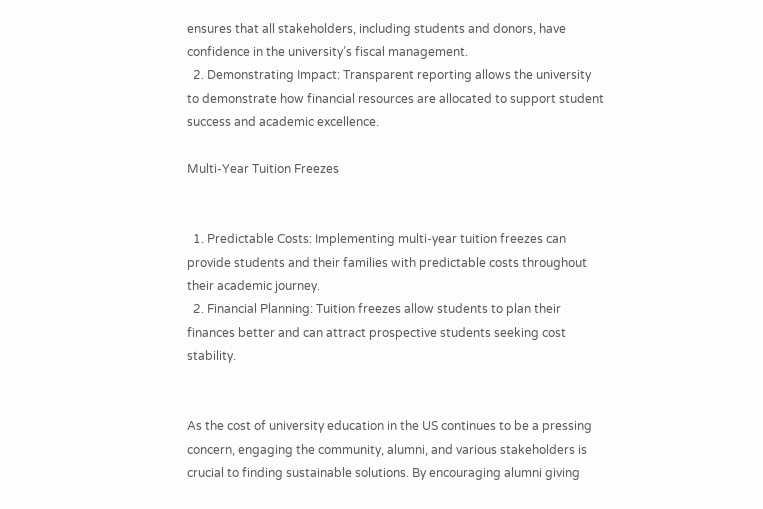ensures that all stakeholders, including students and donors, have confidence in the university’s fiscal management.
  2. Demonstrating Impact: Transparent reporting allows the university to demonstrate how financial resources are allocated to support student success and academic excellence.

Multi-Year Tuition Freezes


  1. Predictable Costs: Implementing multi-year tuition freezes can provide students and their families with predictable costs throughout their academic journey.
  2. Financial Planning: Tuition freezes allow students to plan their finances better and can attract prospective students seeking cost stability.


As the cost of university education in the US continues to be a pressing concern, engaging the community, alumni, and various stakeholders is crucial to finding sustainable solutions. By encouraging alumni giving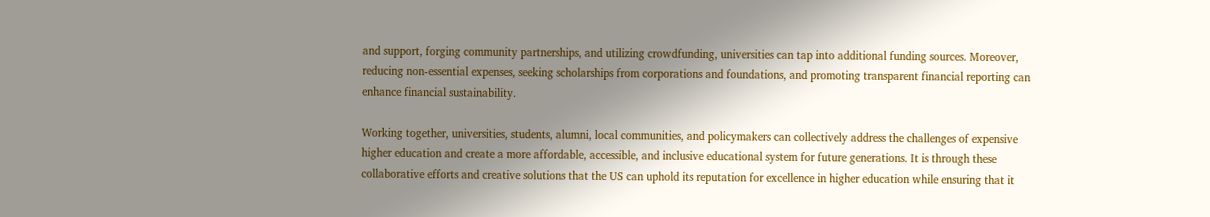and support, forging community partnerships, and utilizing crowdfunding, universities can tap into additional funding sources. Moreover, reducing non-essential expenses, seeking scholarships from corporations and foundations, and promoting transparent financial reporting can enhance financial sustainability.

Working together, universities, students, alumni, local communities, and policymakers can collectively address the challenges of expensive higher education and create a more affordable, accessible, and inclusive educational system for future generations. It is through these collaborative efforts and creative solutions that the US can uphold its reputation for excellence in higher education while ensuring that it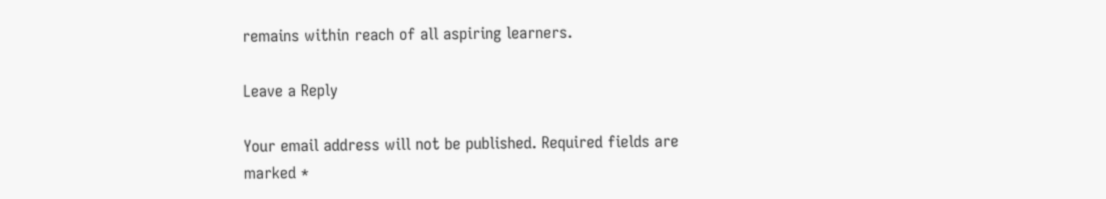remains within reach of all aspiring learners.

Leave a Reply

Your email address will not be published. Required fields are marked *